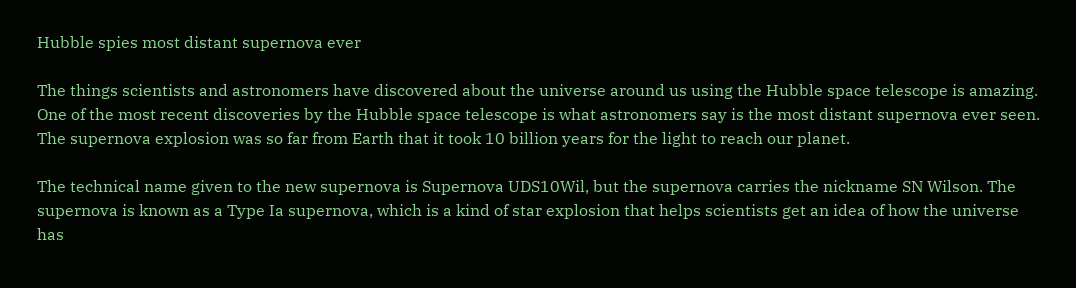Hubble spies most distant supernova ever

The things scientists and astronomers have discovered about the universe around us using the Hubble space telescope is amazing. One of the most recent discoveries by the Hubble space telescope is what astronomers say is the most distant supernova ever seen. The supernova explosion was so far from Earth that it took 10 billion years for the light to reach our planet.

The technical name given to the new supernova is Supernova UDS10Wil, but the supernova carries the nickname SN Wilson. The supernova is known as a Type Ia supernova, which is a kind of star explosion that helps scientists get an idea of how the universe has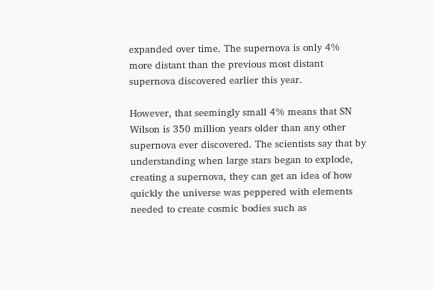expanded over time. The supernova is only 4% more distant than the previous most distant supernova discovered earlier this year.

However, that seemingly small 4% means that SN Wilson is 350 million years older than any other supernova ever discovered. The scientists say that by understanding when large stars began to explode, creating a supernova, they can get an idea of how quickly the universe was peppered with elements needed to create cosmic bodies such as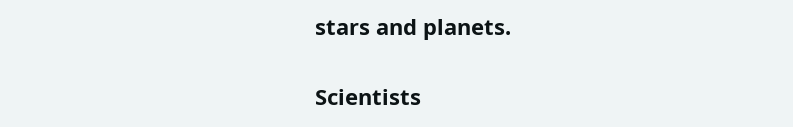stars and planets.

Scientists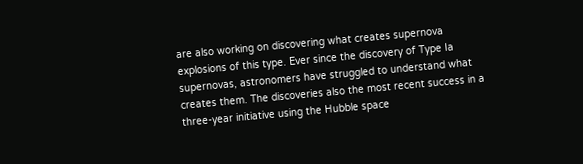are also working on discovering what creates supernova explosions of this type. Ever since the discovery of Type Ia supernovas, astronomers have struggled to understand what creates them. The discoveries also the most recent success in a three-year initiative using the Hubble space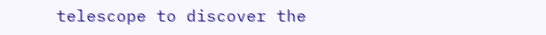telescope to discover the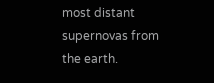most distant supernovas from the earth.